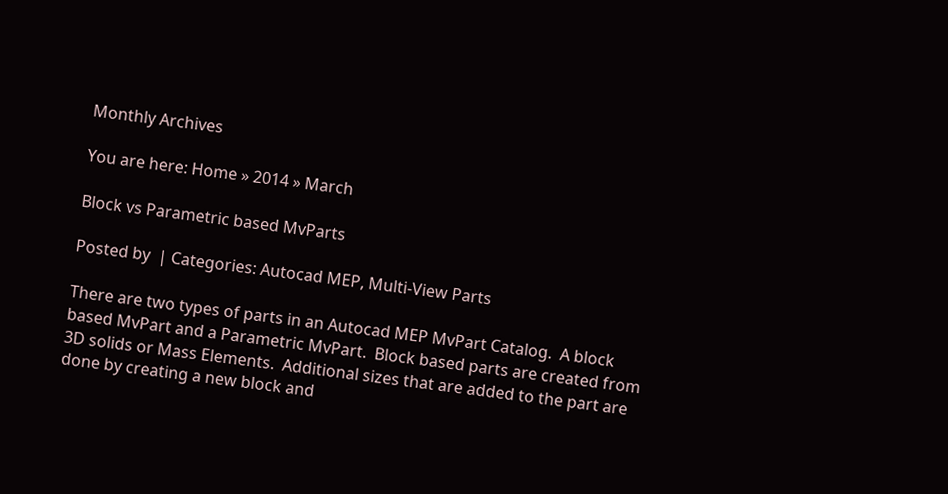Monthly Archives

You are here: Home » 2014 » March

Block vs Parametric based MvParts

Posted by  | Categories: Autocad MEP, Multi-View Parts

There are two types of parts in an Autocad MEP MvPart Catalog.  A block based MvPart and a Parametric MvPart.  Block based parts are created from 3D solids or Mass Elements.  Additional sizes that are added to the part are done by creating a new block and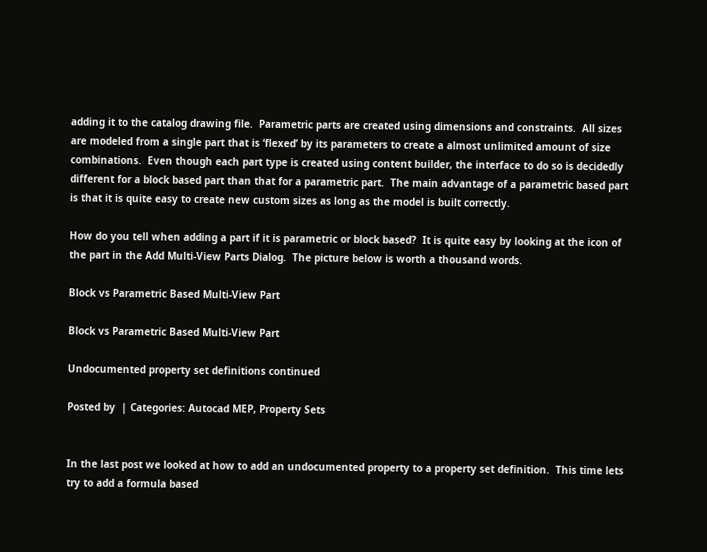adding it to the catalog drawing file.  Parametric parts are created using dimensions and constraints.  All sizes are modeled from a single part that is ‘flexed’ by its parameters to create a almost unlimited amount of size combinations.  Even though each part type is created using content builder, the interface to do so is decidedly different for a block based part than that for a parametric part.  The main advantage of a parametric based part is that it is quite easy to create new custom sizes as long as the model is built correctly.

How do you tell when adding a part if it is parametric or block based?  It is quite easy by looking at the icon of the part in the Add Multi-View Parts Dialog.  The picture below is worth a thousand words.

Block vs Parametric Based Multi-View Part

Block vs Parametric Based Multi-View Part

Undocumented property set definitions continued

Posted by  | Categories: Autocad MEP, Property Sets


In the last post we looked at how to add an undocumented property to a property set definition.  This time lets try to add a formula based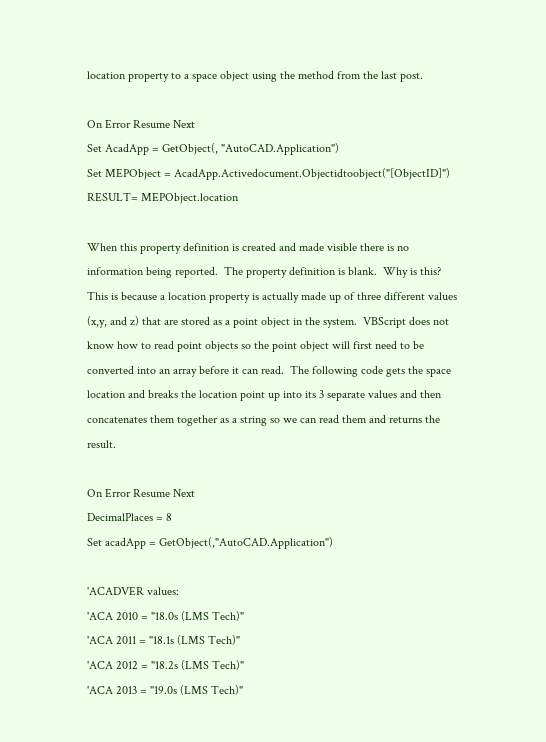location property to a space object using the method from the last post.

On Error Resume Next
Set AcadApp = GetObject(, "AutoCAD.Application")
Set MEPObject = AcadApp.Activedocument.Objectidtoobject("[ObjectID]")
RESULT= MEPObject.location

When this property definition is created and made visible there is no information being reported.  The property definition is blank.  Why is this?  This is because a location property is actually made up of three different values (x,y, and z) that are stored as a point object in the system.  VBScript does not know how to read point objects so the point object will first need to be converted into an array before it can read.  The following code gets the space location and breaks the location point up into its 3 separate values and then concatenates them together as a string so we can read them and returns the result.

On Error Resume Next
DecimalPlaces = 8
Set acadApp = GetObject(,"AutoCAD.Application")

'ACADVER values:
'ACA 2010 = "18.0s (LMS Tech)"
'ACA 2011 = "18.1s (LMS Tech)"
'ACA 2012 = "18.2s (LMS Tech)"
'ACA 2013 = "19.0s (LMS Tech)"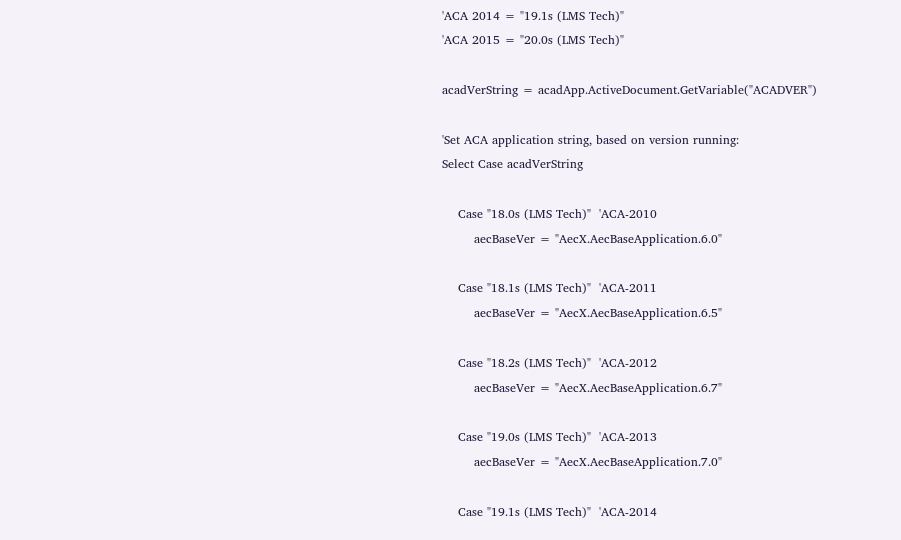'ACA 2014 = "19.1s (LMS Tech)"
'ACA 2015 = "20.0s (LMS Tech)"

acadVerString = acadApp.ActiveDocument.GetVariable("ACADVER")

'Set ACA application string, based on version running:
Select Case acadVerString

    Case "18.0s (LMS Tech)"  'ACA-2010
        aecBaseVer = "AecX.AecBaseApplication.6.0"

    Case "18.1s (LMS Tech)"  'ACA-2011
        aecBaseVer = "AecX.AecBaseApplication.6.5"

    Case "18.2s (LMS Tech)"  'ACA-2012
        aecBaseVer = "AecX.AecBaseApplication.6.7"

    Case "19.0s (LMS Tech)"  'ACA-2013
        aecBaseVer = "AecX.AecBaseApplication.7.0"

    Case "19.1s (LMS Tech)"  'ACA-2014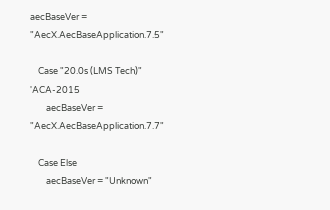aecBaseVer = "AecX.AecBaseApplication.7.5"

    Case "20.0s (LMS Tech)"  'ACA-2015
        aecBaseVer = "AecX.AecBaseApplication.7.7"

    Case Else
        aecBaseVer = "Unknown"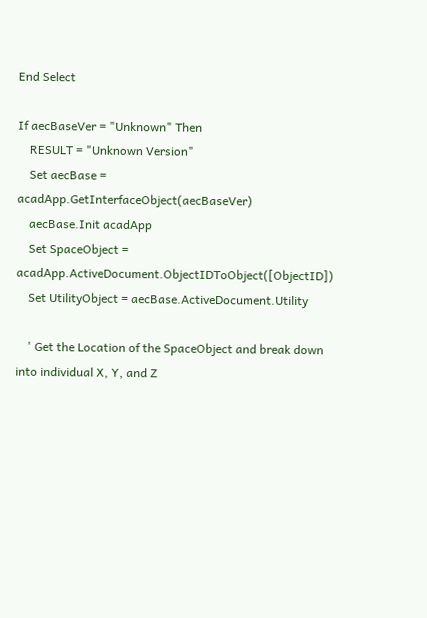End Select

If aecBaseVer = "Unknown" Then
    RESULT = "Unknown Version"
    Set aecBase = acadApp.GetInterfaceObject(aecBaseVer)
    aecBase.Init acadApp
    Set SpaceObject = acadApp.ActiveDocument.ObjectIDToObject([ObjectID])
    Set UtilityObject = aecBase.ActiveDocument.Utility

    ' Get the Location of the SpaceObject and break down into individual X, Y, and Z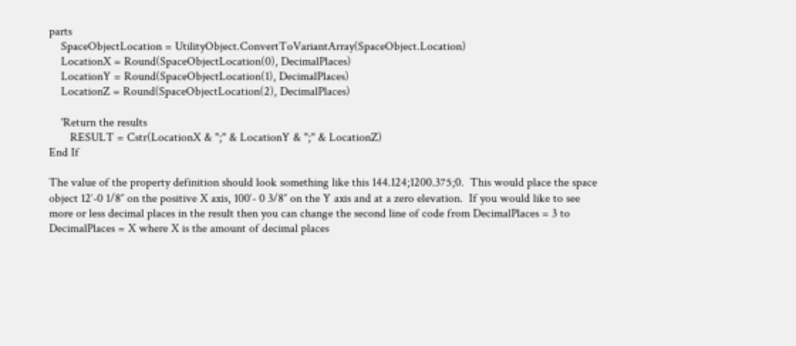parts
    SpaceObjectLocation = UtilityObject.ConvertToVariantArray(SpaceObject.Location)
    LocationX = Round(SpaceObjectLocation(0), DecimalPlaces)
    LocationY = Round(SpaceObjectLocation(1), DecimalPlaces)
    LocationZ = Round(SpaceObjectLocation(2), DecimalPlaces)

    'Return the results
       RESULT = Cstr(LocationX & ";" & LocationY & ";" & LocationZ)
End If

The value of the property definition should look something like this 144.124;1200.375;0.  This would place the space object 12′-0 1/8″ on the positive X axis, 100′- 0 3/8″ on the Y axis and at a zero elevation.  If you would like to see more or less decimal places in the result then you can change the second line of code from DecimalPlaces = 3 to DecimalPlaces = X where X is the amount of decimal places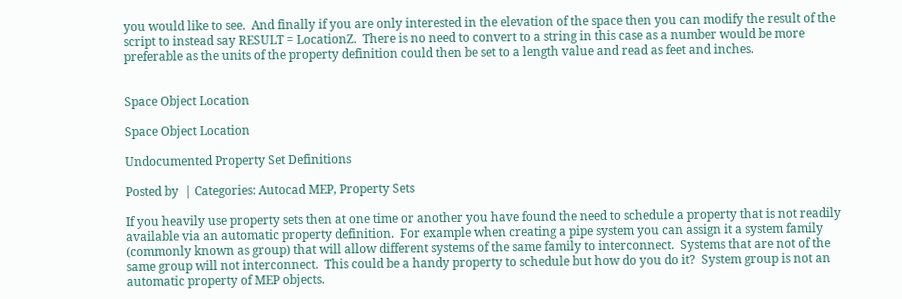you would like to see.  And finally if you are only interested in the elevation of the space then you can modify the result of the script to instead say RESULT = LocationZ.  There is no need to convert to a string in this case as a number would be more preferable as the units of the property definition could then be set to a length value and read as feet and inches.


Space Object Location

Space Object Location

Undocumented Property Set Definitions

Posted by  | Categories: Autocad MEP, Property Sets

If you heavily use property sets then at one time or another you have found the need to schedule a property that is not readily available via an automatic property definition.  For example when creating a pipe system you can assign it a system family (commonly known as group) that will allow different systems of the same family to interconnect.  Systems that are not of the same group will not interconnect.  This could be a handy property to schedule but how do you do it?  System group is not an automatic property of MEP objects.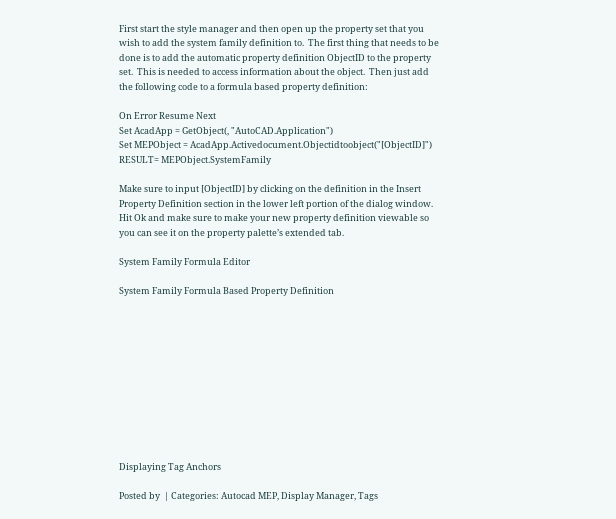First start the style manager and then open up the property set that you wish to add the system family definition to.  The first thing that needs to be done is to add the automatic property definition ObjectID to the property set.  This is needed to access information about the object.  Then just add the following code to a formula based property definition:

On Error Resume Next
Set AcadApp = GetObject(, "AutoCAD.Application")
Set MEPObject = AcadApp.Activedocument.Objectidtoobject("[ObjectID]")
RESULT= MEPObject.SystemFamily

Make sure to input [ObjectID] by clicking on the definition in the Insert Property Definition section in the lower left portion of the dialog window.  Hit Ok and make sure to make your new property definition viewable so you can see it on the property palette’s extended tab.

System Family Formula Editor

System Family Formula Based Property Definition











Displaying Tag Anchors

Posted by  | Categories: Autocad MEP, Display Manager, Tags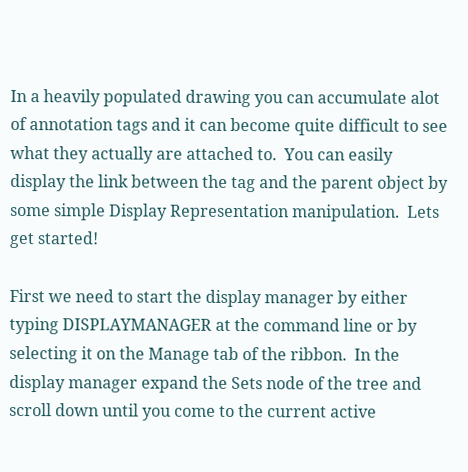In a heavily populated drawing you can accumulate alot of annotation tags and it can become quite difficult to see what they actually are attached to.  You can easily display the link between the tag and the parent object by some simple Display Representation manipulation.  Lets get started!

First we need to start the display manager by either typing DISPLAYMANAGER at the command line or by selecting it on the Manage tab of the ribbon.  In the display manager expand the Sets node of the tree and scroll down until you come to the current active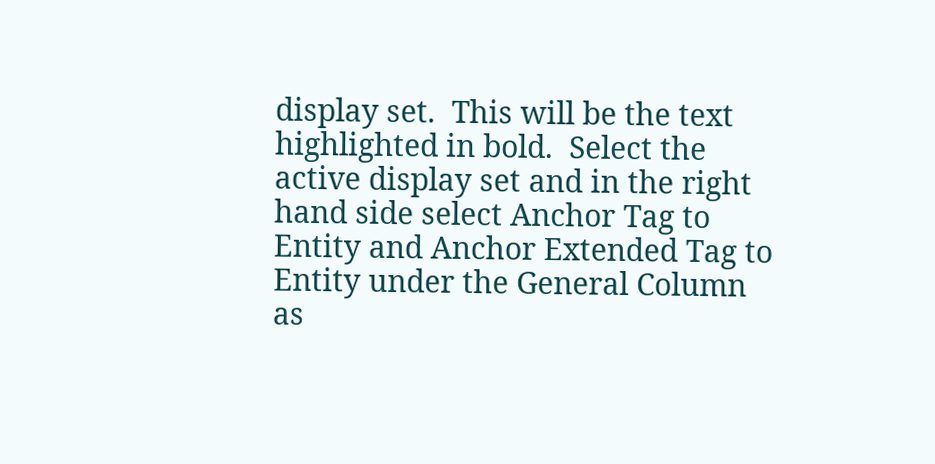display set.  This will be the text highlighted in bold.  Select the active display set and in the right hand side select Anchor Tag to Entity and Anchor Extended Tag to Entity under the General Column as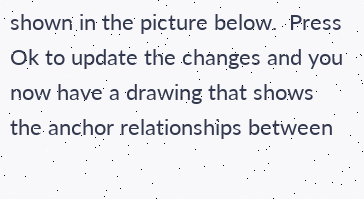shown in the picture below.  Press Ok to update the changes and you now have a drawing that shows the anchor relationships between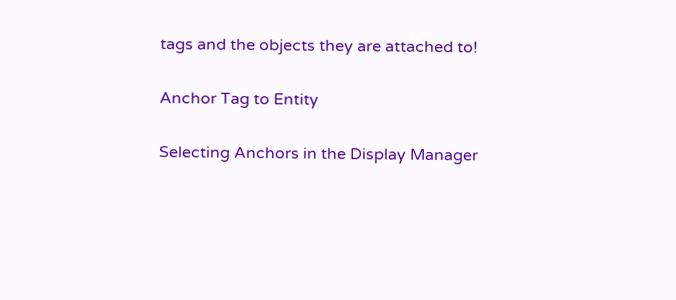tags and the objects they are attached to!

Anchor Tag to Entity

Selecting Anchors in the Display Manager